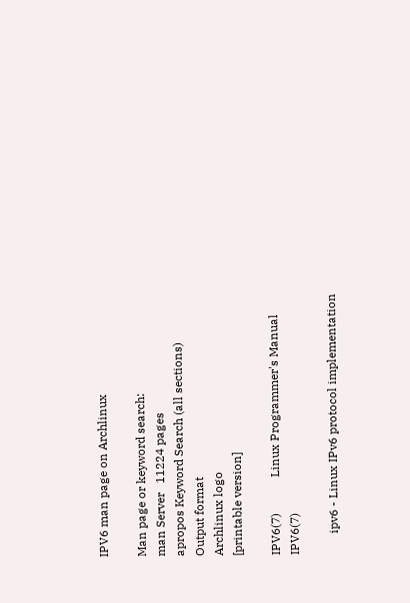IPV6 man page on Archlinux

Man page or keyword search:
man Server   11224 pages
apropos Keyword Search (all sections)
Output format
Archlinux logo
[printable version]

IPV6(7)            Linux Programmer's Manual               IPV6(7)

       ipv6 - Linux IPv6 protocol implementation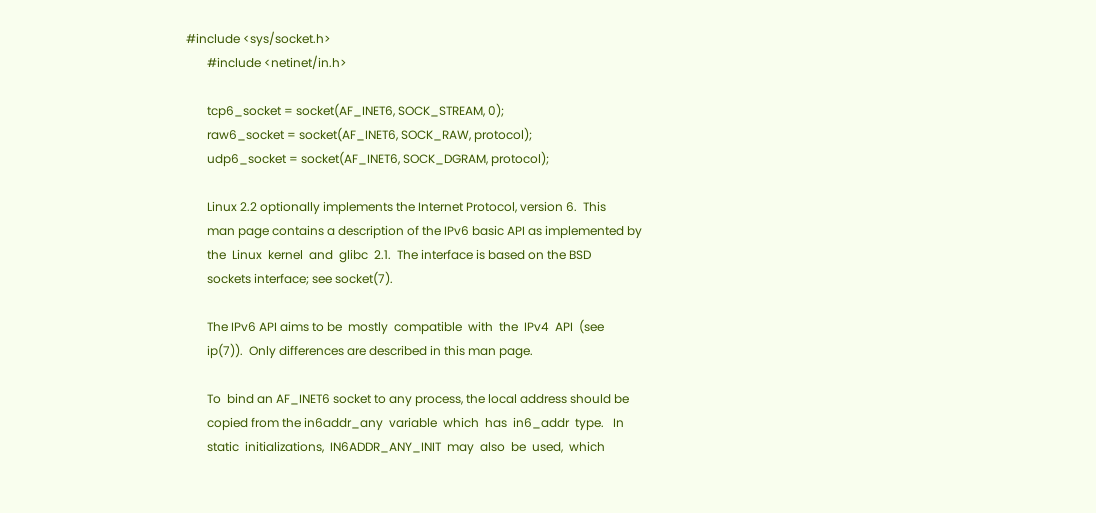#include <sys/socket.h>
       #include <netinet/in.h>

       tcp6_socket = socket(AF_INET6, SOCK_STREAM, 0);
       raw6_socket = socket(AF_INET6, SOCK_RAW, protocol);
       udp6_socket = socket(AF_INET6, SOCK_DGRAM, protocol);

       Linux 2.2 optionally implements the Internet Protocol, version 6.  This
       man page contains a description of the IPv6 basic API as implemented by
       the  Linux  kernel  and  glibc  2.1.  The interface is based on the BSD
       sockets interface; see socket(7).

       The IPv6 API aims to be  mostly  compatible  with  the  IPv4  API  (see
       ip(7)).  Only differences are described in this man page.

       To  bind an AF_INET6 socket to any process, the local address should be
       copied from the in6addr_any  variable  which  has  in6_addr  type.   In
       static  initializations,  IN6ADDR_ANY_INIT  may  also  be  used,  which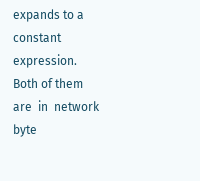expands to a constant expression.  Both of them  are  in  network  byte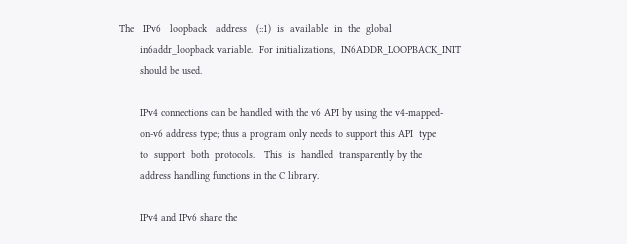The   IPv6   loopback   address   (::1)  is  available  in  the  global
       in6addr_loopback variable.  For initializations,  IN6ADDR_LOOPBACK_INIT
       should be used.

       IPv4 connections can be handled with the v6 API by using the v4-mapped-
       on-v6 address type; thus a program only needs to support this API  type
       to  support  both  protocols.   This  is  handled  transparently by the
       address handling functions in the C library.

       IPv4 and IPv6 share the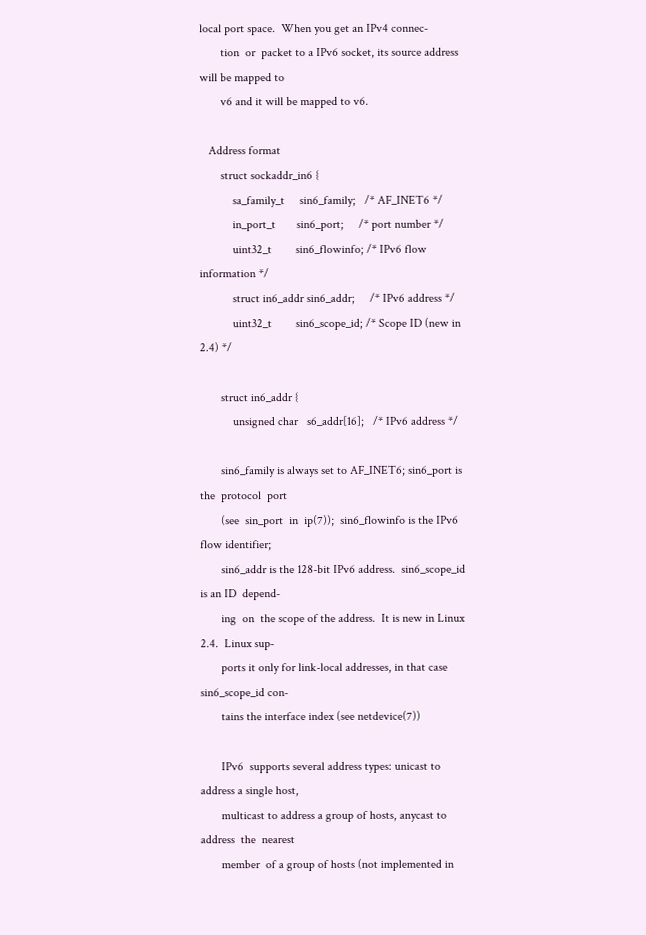local port space.  When you get an IPv4 connec‐
       tion  or  packet to a IPv6 socket, its source address will be mapped to
       v6 and it will be mapped to v6.

   Address format
       struct sockaddr_in6 {
           sa_family_t     sin6_family;   /* AF_INET6 */
           in_port_t       sin6_port;     /* port number */
           uint32_t        sin6_flowinfo; /* IPv6 flow information */
           struct in6_addr sin6_addr;     /* IPv6 address */
           uint32_t        sin6_scope_id; /* Scope ID (new in 2.4) */

       struct in6_addr {
           unsigned char   s6_addr[16];   /* IPv6 address */

       sin6_family is always set to AF_INET6; sin6_port is the  protocol  port
       (see  sin_port  in  ip(7));  sin6_flowinfo is the IPv6 flow identifier;
       sin6_addr is the 128-bit IPv6 address.  sin6_scope_id is an ID  depend‐
       ing  on  the scope of the address.  It is new in Linux 2.4.  Linux sup‐
       ports it only for link-local addresses, in that case sin6_scope_id con‐
       tains the interface index (see netdevice(7))

       IPv6  supports several address types: unicast to address a single host,
       multicast to address a group of hosts, anycast to address  the  nearest
       member  of a group of hosts (not implemented in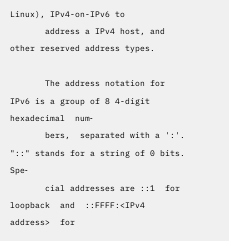Linux), IPv4-on-IPv6 to
       address a IPv4 host, and other reserved address types.

       The address notation for IPv6 is a group of 8 4-digit hexadecimal  num‐
       bers,  separated with a ':'.  "::" stands for a string of 0 bits.  Spe‐
       cial addresses are ::1  for  loopback  and  ::FFFF:<IPv4  address>  for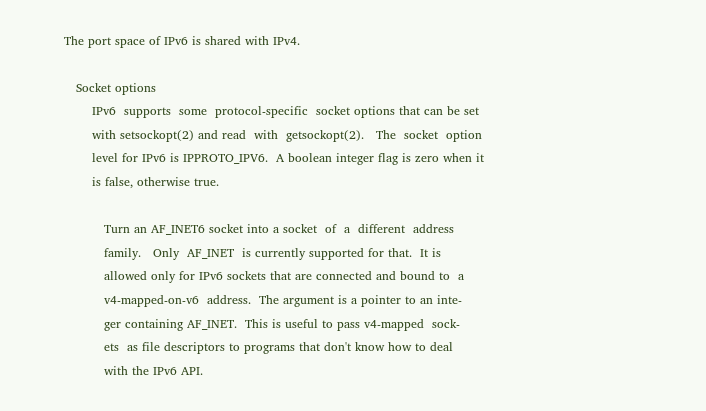The port space of IPv6 is shared with IPv4.

   Socket options
       IPv6  supports  some  protocol-specific  socket options that can be set
       with setsockopt(2) and read  with  getsockopt(2).   The  socket  option
       level for IPv6 is IPPROTO_IPV6.  A boolean integer flag is zero when it
       is false, otherwise true.

          Turn an AF_INET6 socket into a socket  of  a  different  address
          family.   Only  AF_INET  is currently supported for that.  It is
          allowed only for IPv6 sockets that are connected and bound to  a
          v4-mapped-on-v6  address.  The argument is a pointer to an inte‐
          ger containing AF_INET.  This is useful to pass v4-mapped  sock‐
          ets  as file descriptors to programs that don't know how to deal
          with the IPv6 API.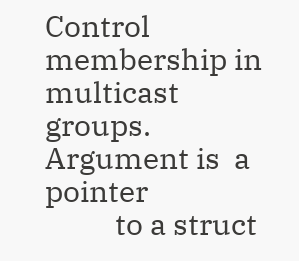Control membership in multicast groups.  Argument is  a  pointer
          to a struct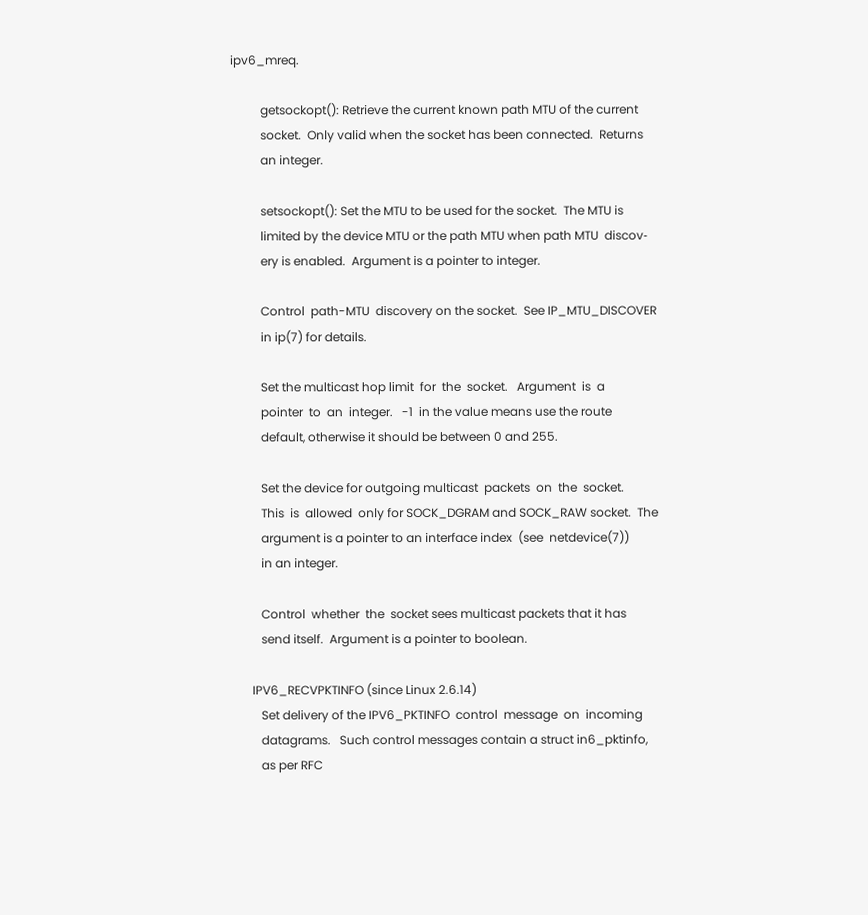ipv6_mreq.

          getsockopt(): Retrieve the current known path MTU of the current
          socket.  Only valid when the socket has been connected.  Returns
          an integer.

          setsockopt(): Set the MTU to be used for the socket.  The MTU is
          limited by the device MTU or the path MTU when path MTU  discov‐
          ery is enabled.  Argument is a pointer to integer.

          Control  path-MTU  discovery on the socket.  See IP_MTU_DISCOVER
          in ip(7) for details.

          Set the multicast hop limit  for  the  socket.   Argument  is  a
          pointer  to  an  integer.   -1  in the value means use the route
          default, otherwise it should be between 0 and 255.

          Set the device for outgoing multicast  packets  on  the  socket.
          This  is  allowed  only for SOCK_DGRAM and SOCK_RAW socket.  The
          argument is a pointer to an interface index  (see  netdevice(7))
          in an integer.

          Control  whether  the  socket sees multicast packets that it has
          send itself.  Argument is a pointer to boolean.

       IPV6_RECVPKTINFO (since Linux 2.6.14)
          Set delivery of the IPV6_PKTINFO  control  message  on  incoming
          datagrams.   Such control messages contain a struct in6_pktinfo,
          as per RFC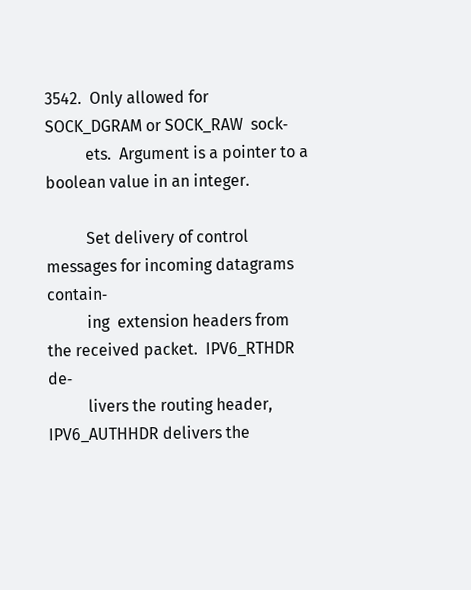3542.  Only allowed for SOCK_DGRAM or SOCK_RAW  sock‐
          ets.  Argument is a pointer to a boolean value in an integer.

          Set delivery of control messages for incoming datagrams contain‐
          ing  extension headers from the received packet.  IPV6_RTHDR de‐
          livers the routing header, IPV6_AUTHHDR delivers the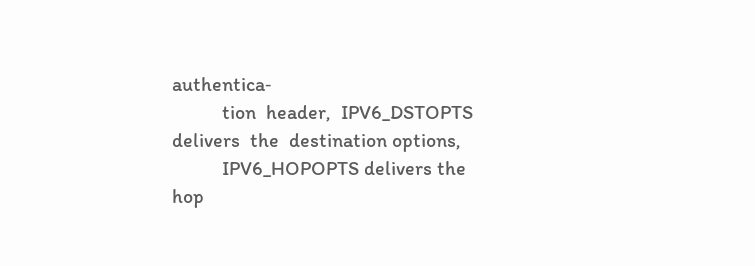authentica‐
          tion  header,  IPV6_DSTOPTS  delivers  the  destination options,
          IPV6_HOPOPTS delivers the hop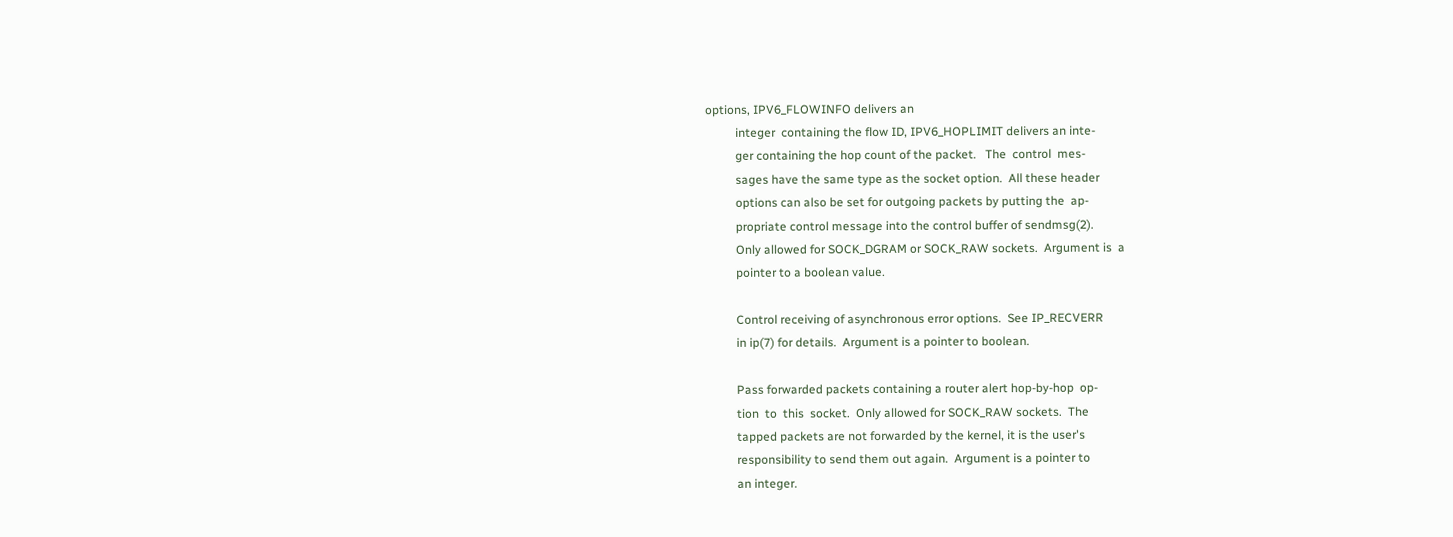options, IPV6_FLOWINFO delivers an
          integer  containing the flow ID, IPV6_HOPLIMIT delivers an inte‐
          ger containing the hop count of the packet.   The  control  mes‐
          sages have the same type as the socket option.  All these header
          options can also be set for outgoing packets by putting the  ap‐
          propriate control message into the control buffer of sendmsg(2).
          Only allowed for SOCK_DGRAM or SOCK_RAW sockets.  Argument is  a
          pointer to a boolean value.

          Control receiving of asynchronous error options.  See IP_RECVERR
          in ip(7) for details.  Argument is a pointer to boolean.

          Pass forwarded packets containing a router alert hop-by-hop  op‐
          tion  to  this  socket.  Only allowed for SOCK_RAW sockets.  The
          tapped packets are not forwarded by the kernel, it is the user's
          responsibility to send them out again.  Argument is a pointer to
          an integer.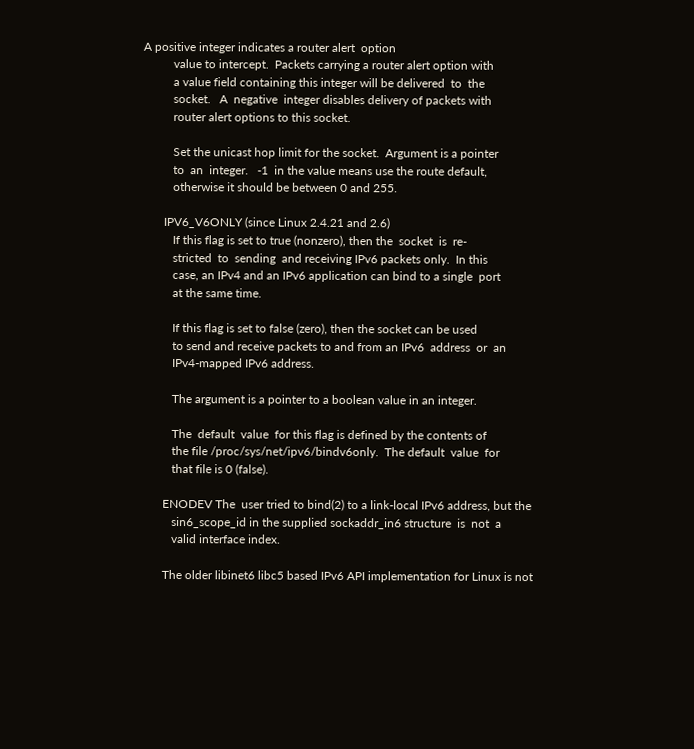A positive integer indicates a router alert  option
          value to intercept.  Packets carrying a router alert option with
          a value field containing this integer will be delivered  to  the
          socket.   A  negative  integer disables delivery of packets with
          router alert options to this socket.

          Set the unicast hop limit for the socket.  Argument is a pointer
          to  an  integer.   -1  in the value means use the route default,
          otherwise it should be between 0 and 255.

       IPV6_V6ONLY (since Linux 2.4.21 and 2.6)
          If this flag is set to true (nonzero), then the  socket  is  re‐
          stricted  to  sending  and receiving IPv6 packets only.  In this
          case, an IPv4 and an IPv6 application can bind to a single  port
          at the same time.

          If this flag is set to false (zero), then the socket can be used
          to send and receive packets to and from an IPv6  address  or  an
          IPv4-mapped IPv6 address.

          The argument is a pointer to a boolean value in an integer.

          The  default  value  for this flag is defined by the contents of
          the file /proc/sys/net/ipv6/bindv6only.  The default  value  for
          that file is 0 (false).

       ENODEV The  user tried to bind(2) to a link-local IPv6 address, but the
          sin6_scope_id in the supplied sockaddr_in6 structure  is  not  a
          valid interface index.

       The older libinet6 libc5 based IPv6 API implementation for Linux is not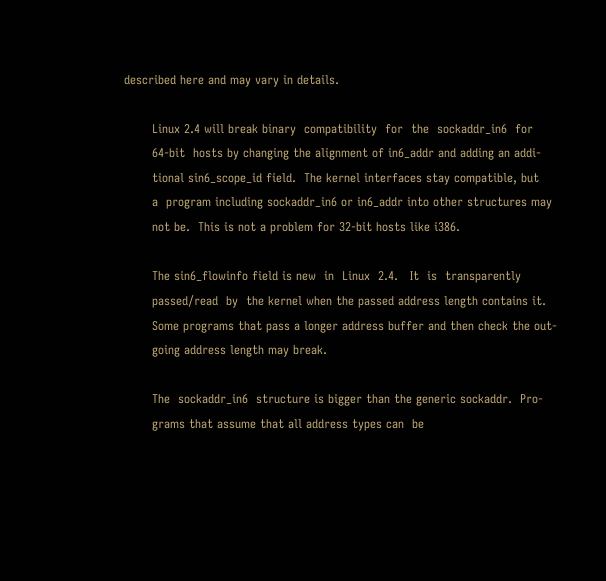described here and may vary in details.

       Linux 2.4 will break binary  compatibility  for  the  sockaddr_in6  for
       64-bit  hosts by changing the alignment of in6_addr and adding an addi‐
       tional sin6_scope_id field.  The kernel interfaces stay compatible, but
       a  program including sockaddr_in6 or in6_addr into other structures may
       not be.  This is not a problem for 32-bit hosts like i386.

       The sin6_flowinfo field is new  in  Linux  2.4.   It  is  transparently
       passed/read  by  the kernel when the passed address length contains it.
       Some programs that pass a longer address buffer and then check the out‐
       going address length may break.

       The  sockaddr_in6  structure is bigger than the generic sockaddr.  Pro‐
       grams that assume that all address types can  be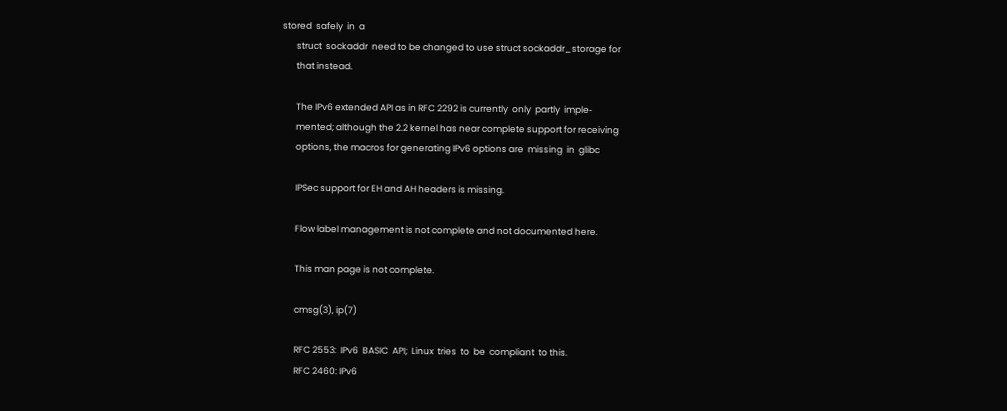stored  safely  in  a
       struct  sockaddr  need to be changed to use struct sockaddr_storage for
       that instead.

       The IPv6 extended API as in RFC 2292 is currently  only  partly  imple‐
       mented; although the 2.2 kernel has near complete support for receiving
       options, the macros for generating IPv6 options are  missing  in  glibc

       IPSec support for EH and AH headers is missing.

       Flow label management is not complete and not documented here.

       This man page is not complete.

       cmsg(3), ip(7)

       RFC 2553:  IPv6  BASIC  API;  Linux  tries  to  be  compliant  to this.
       RFC 2460: IPv6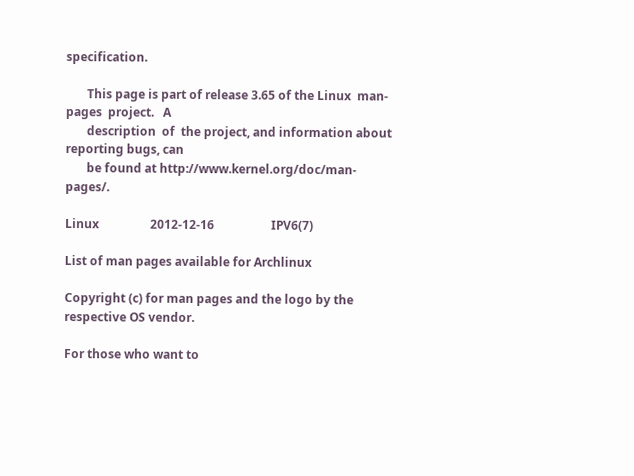specification.

       This page is part of release 3.65 of the Linux  man-pages  project.   A
       description  of  the project, and information about reporting bugs, can
       be found at http://www.kernel.org/doc/man-pages/.

Linux                 2012-12-16                   IPV6(7)

List of man pages available for Archlinux

Copyright (c) for man pages and the logo by the respective OS vendor.

For those who want to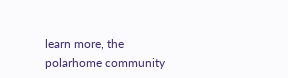learn more, the polarhome community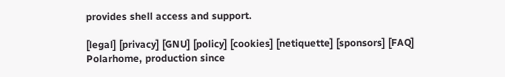provides shell access and support.

[legal] [privacy] [GNU] [policy] [cookies] [netiquette] [sponsors] [FAQ]
Polarhome, production since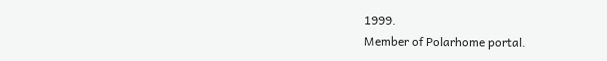1999.
Member of Polarhome portal.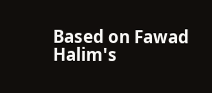Based on Fawad Halim's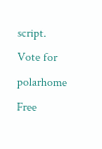script.
Vote for polarhome
Free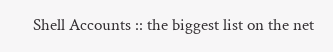Shell Accounts :: the biggest list on the net